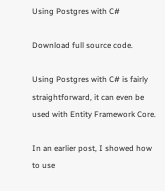Using Postgres with C#

Download full source code.

Using Postgres with C# is fairly straightforward, it can even be used with Entity Framework Core.

In an earlier post, I showed how to use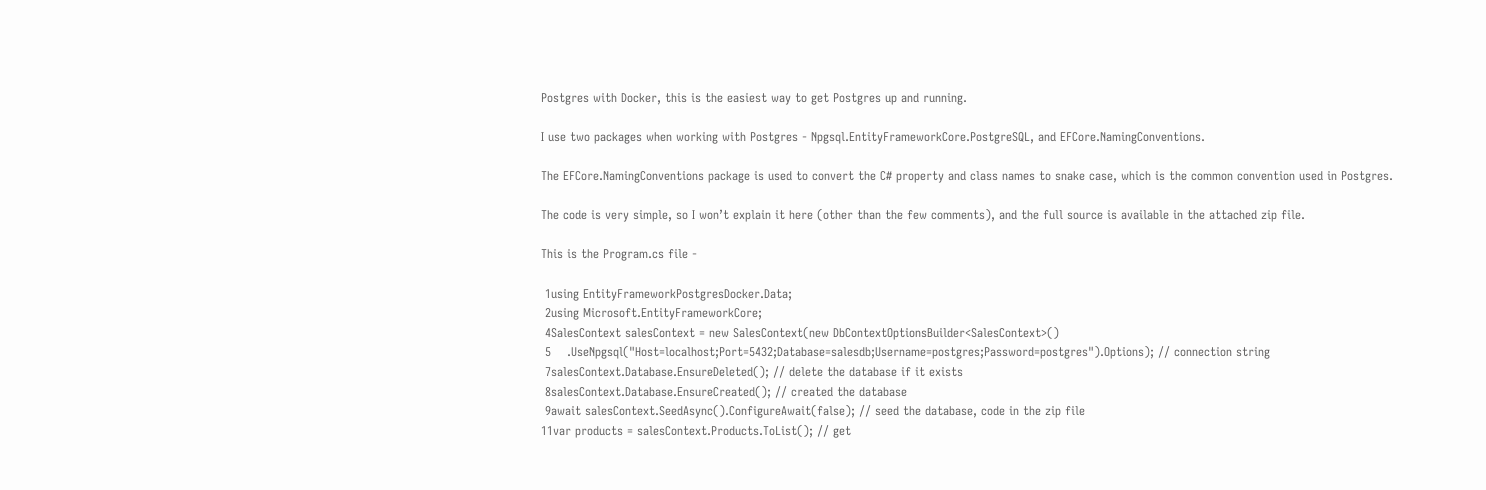Postgres with Docker, this is the easiest way to get Postgres up and running.

I use two packages when working with Postgres - Npgsql.EntityFrameworkCore.PostgreSQL, and EFCore.NamingConventions.

The EFCore.NamingConventions package is used to convert the C# property and class names to snake case, which is the common convention used in Postgres.

The code is very simple, so I won’t explain it here (other than the few comments), and the full source is available in the attached zip file.

This is the Program.cs file -

 1using EntityFrameworkPostgresDocker.Data;
 2using Microsoft.EntityFrameworkCore;
 4SalesContext salesContext = new SalesContext(new DbContextOptionsBuilder<SalesContext>()
 5    .UseNpgsql("Host=localhost;Port=5432;Database=salesdb;Username=postgres;Password=postgres").Options); // connection string
 7salesContext.Database.EnsureDeleted(); // delete the database if it exists
 8salesContext.Database.EnsureCreated(); // created the database
 9await salesContext.SeedAsync().ConfigureAwait(false); // seed the database, code in the zip file
11var products = salesContext.Products.ToList(); // get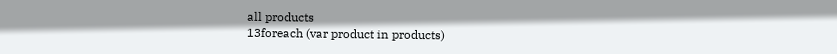all products
13foreach (var product in products)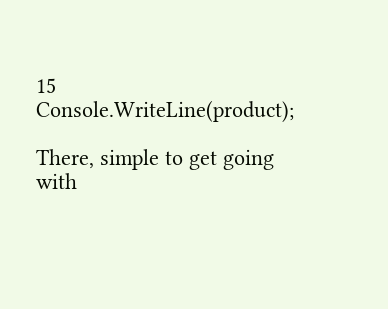15    Console.WriteLine(product);

There, simple to get going with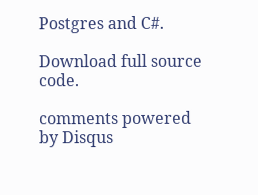Postgres and C#.

Download full source code.

comments powered by Disqus